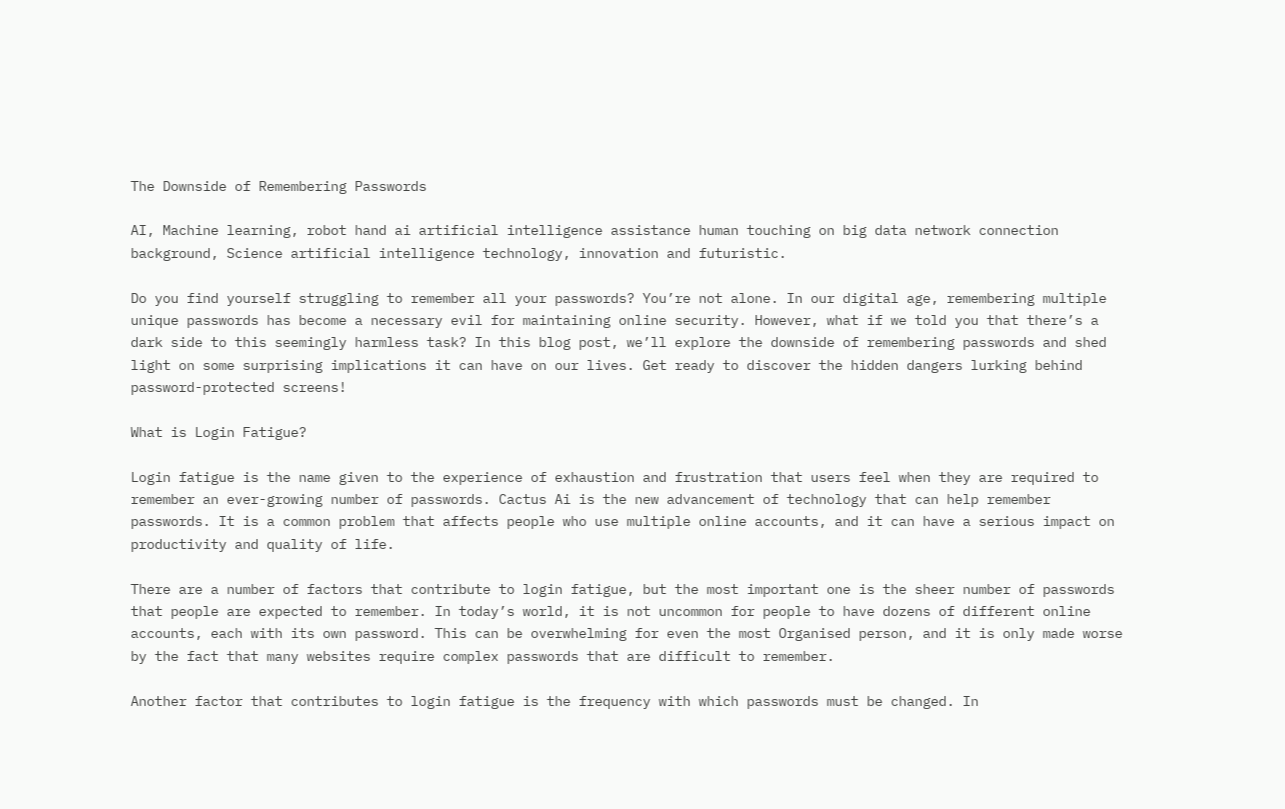The Downside of Remembering Passwords

AI, Machine learning, robot hand ai artificial intelligence assistance human touching on big data network connection background, Science artificial intelligence technology, innovation and futuristic.

Do you find yourself struggling to remember all your passwords? You’re not alone. In our digital age, remembering multiple unique passwords has become a necessary evil for maintaining online security. However, what if we told you that there’s a dark side to this seemingly harmless task? In this blog post, we’ll explore the downside of remembering passwords and shed light on some surprising implications it can have on our lives. Get ready to discover the hidden dangers lurking behind password-protected screens!

What is Login Fatigue?

Login fatigue is the name given to the experience of exhaustion and frustration that users feel when they are required to remember an ever-growing number of passwords. Cactus Ai is the new advancement of technology that can help remember passwords. It is a common problem that affects people who use multiple online accounts, and it can have a serious impact on productivity and quality of life.

There are a number of factors that contribute to login fatigue, but the most important one is the sheer number of passwords that people are expected to remember. In today’s world, it is not uncommon for people to have dozens of different online accounts, each with its own password. This can be overwhelming for even the most Organised person, and it is only made worse by the fact that many websites require complex passwords that are difficult to remember.

Another factor that contributes to login fatigue is the frequency with which passwords must be changed. In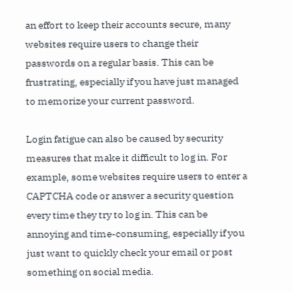an effort to keep their accounts secure, many websites require users to change their passwords on a regular basis. This can be frustrating, especially if you have just managed to memorize your current password.

Login fatigue can also be caused by security measures that make it difficult to log in. For example, some websites require users to enter a CAPTCHA code or answer a security question every time they try to log in. This can be annoying and time-consuming, especially if you just want to quickly check your email or post something on social media.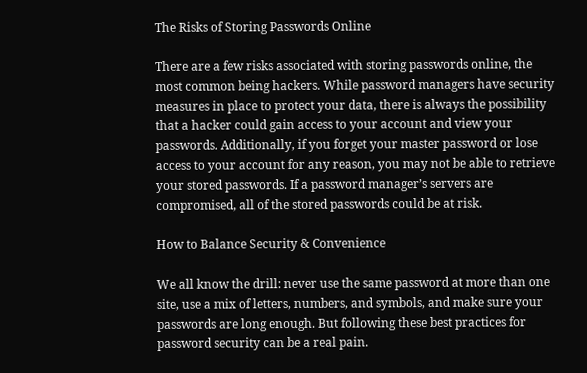The Risks of Storing Passwords Online

There are a few risks associated with storing passwords online, the most common being hackers. While password managers have security measures in place to protect your data, there is always the possibility that a hacker could gain access to your account and view your passwords. Additionally, if you forget your master password or lose access to your account for any reason, you may not be able to retrieve your stored passwords. If a password manager’s servers are compromised, all of the stored passwords could be at risk.

How to Balance Security & Convenience

We all know the drill: never use the same password at more than one site, use a mix of letters, numbers, and symbols, and make sure your passwords are long enough. But following these best practices for password security can be a real pain.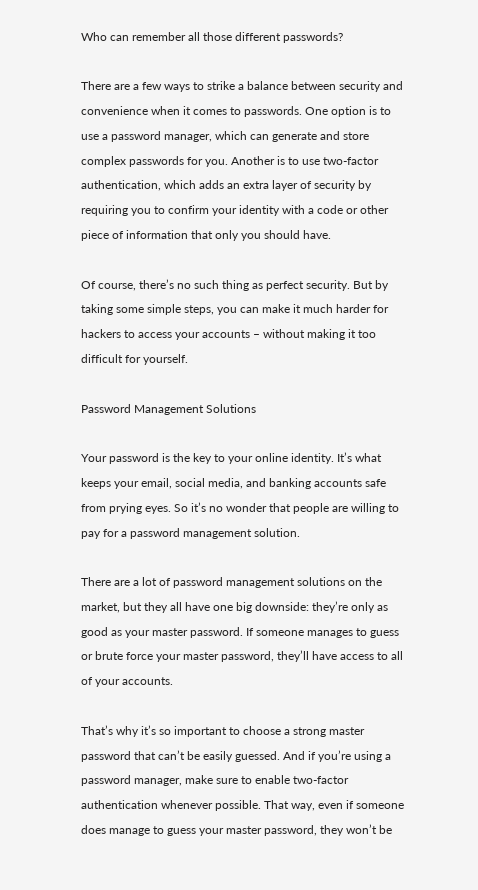Who can remember all those different passwords?

There are a few ways to strike a balance between security and convenience when it comes to passwords. One option is to use a password manager, which can generate and store complex passwords for you. Another is to use two-factor authentication, which adds an extra layer of security by requiring you to confirm your identity with a code or other piece of information that only you should have.

Of course, there’s no such thing as perfect security. But by taking some simple steps, you can make it much harder for hackers to access your accounts – without making it too difficult for yourself.

Password Management Solutions

Your password is the key to your online identity. It’s what keeps your email, social media, and banking accounts safe from prying eyes. So it’s no wonder that people are willing to pay for a password management solution.

There are a lot of password management solutions on the market, but they all have one big downside: they’re only as good as your master password. If someone manages to guess or brute force your master password, they’ll have access to all of your accounts.

That’s why it’s so important to choose a strong master password that can’t be easily guessed. And if you’re using a password manager, make sure to enable two-factor authentication whenever possible. That way, even if someone does manage to guess your master password, they won’t be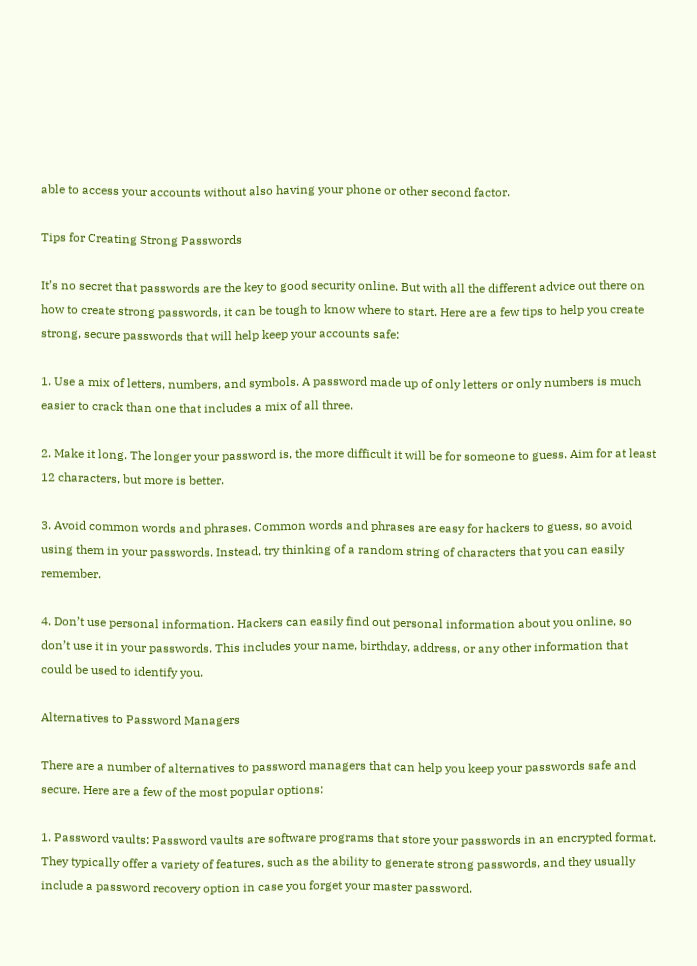able to access your accounts without also having your phone or other second factor.

Tips for Creating Strong Passwords

It’s no secret that passwords are the key to good security online. But with all the different advice out there on how to create strong passwords, it can be tough to know where to start. Here are a few tips to help you create strong, secure passwords that will help keep your accounts safe:

1. Use a mix of letters, numbers, and symbols. A password made up of only letters or only numbers is much easier to crack than one that includes a mix of all three.

2. Make it long. The longer your password is, the more difficult it will be for someone to guess. Aim for at least 12 characters, but more is better.

3. Avoid common words and phrases. Common words and phrases are easy for hackers to guess, so avoid using them in your passwords. Instead, try thinking of a random string of characters that you can easily remember.

4. Don’t use personal information. Hackers can easily find out personal information about you online, so don’t use it in your passwords. This includes your name, birthday, address, or any other information that could be used to identify you.

Alternatives to Password Managers

There are a number of alternatives to password managers that can help you keep your passwords safe and secure. Here are a few of the most popular options:

1. Password vaults: Password vaults are software programs that store your passwords in an encrypted format. They typically offer a variety of features, such as the ability to generate strong passwords, and they usually include a password recovery option in case you forget your master password.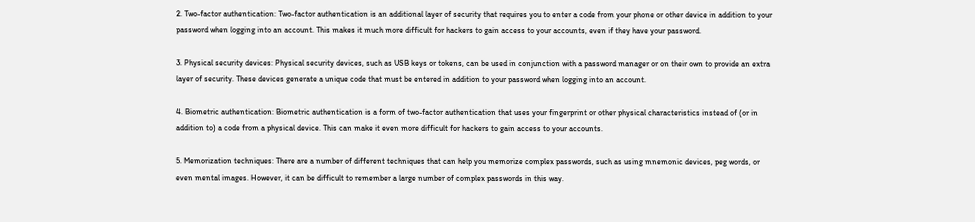2. Two-factor authentication: Two-factor authentication is an additional layer of security that requires you to enter a code from your phone or other device in addition to your password when logging into an account. This makes it much more difficult for hackers to gain access to your accounts, even if they have your password.

3. Physical security devices: Physical security devices, such as USB keys or tokens, can be used in conjunction with a password manager or on their own to provide an extra layer of security. These devices generate a unique code that must be entered in addition to your password when logging into an account.

4. Biometric authentication: Biometric authentication is a form of two-factor authentication that uses your fingerprint or other physical characteristics instead of (or in addition to) a code from a physical device. This can make it even more difficult for hackers to gain access to your accounts.

5. Memorization techniques: There are a number of different techniques that can help you memorize complex passwords, such as using mnemonic devices, peg words, or even mental images. However, it can be difficult to remember a large number of complex passwords in this way.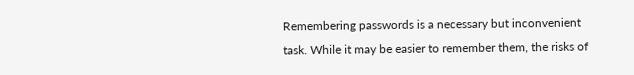Remembering passwords is a necessary but inconvenient task. While it may be easier to remember them, the risks of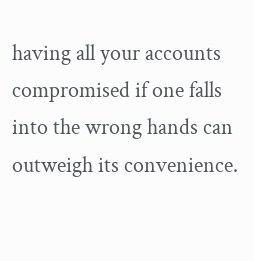having all your accounts compromised if one falls into the wrong hands can outweigh its convenience.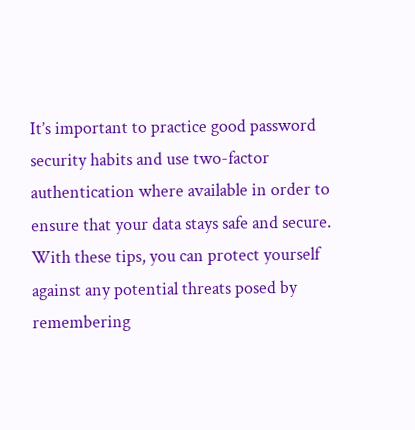It’s important to practice good password security habits and use two-factor authentication where available in order to ensure that your data stays safe and secure. With these tips, you can protect yourself against any potential threats posed by remembering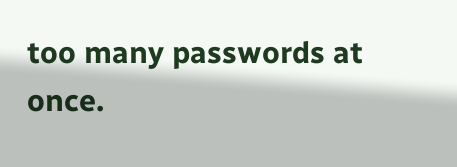too many passwords at once.